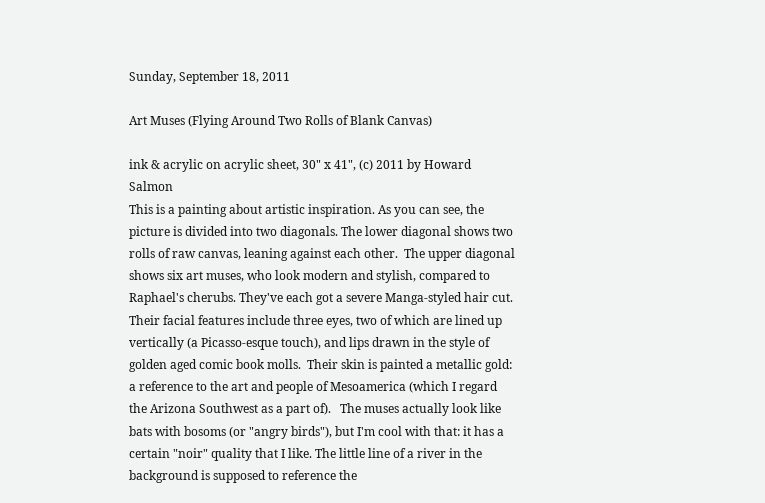Sunday, September 18, 2011

Art Muses (Flying Around Two Rolls of Blank Canvas)

ink & acrylic on acrylic sheet, 30" x 41", (c) 2011 by Howard Salmon
This is a painting about artistic inspiration. As you can see, the picture is divided into two diagonals. The lower diagonal shows two rolls of raw canvas, leaning against each other.  The upper diagonal shows six art muses, who look modern and stylish, compared to Raphael's cherubs. They've each got a severe Manga-styled hair cut. Their facial features include three eyes, two of which are lined up vertically (a Picasso-esque touch), and lips drawn in the style of golden aged comic book molls.  Their skin is painted a metallic gold: a reference to the art and people of Mesoamerica (which I regard the Arizona Southwest as a part of).   The muses actually look like bats with bosoms (or "angry birds"), but I'm cool with that: it has a certain "noir" quality that I like. The little line of a river in the background is supposed to reference the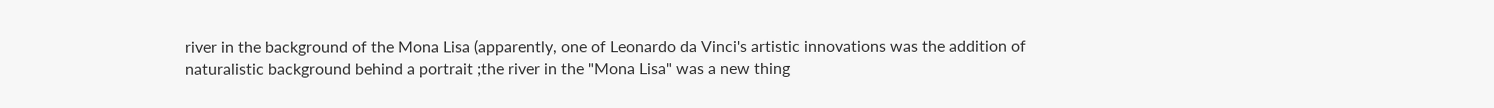river in the background of the Mona Lisa (apparently, one of Leonardo da Vinci's artistic innovations was the addition of naturalistic background behind a portrait ;the river in the "Mona Lisa" was a new thing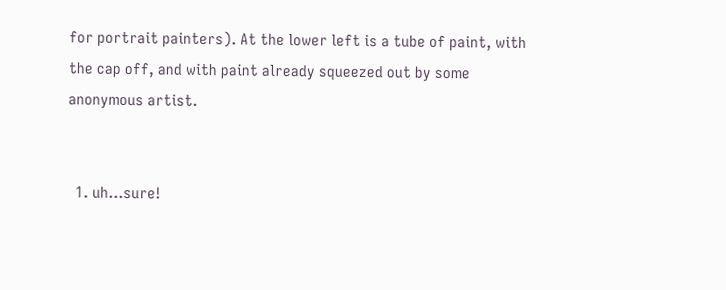for portrait painters). At the lower left is a tube of paint, with the cap off, and with paint already squeezed out by some anonymous artist.


  1. uh...sure!